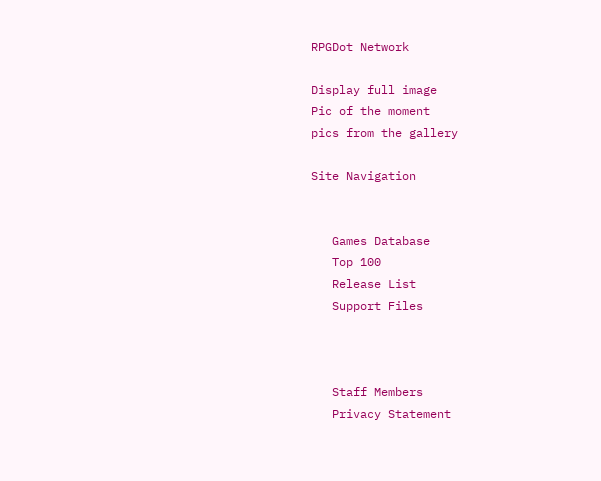RPGDot Network

Display full image
Pic of the moment
pics from the gallery

Site Navigation


   Games Database
   Top 100
   Release List
   Support Files



   Staff Members
   Privacy Statement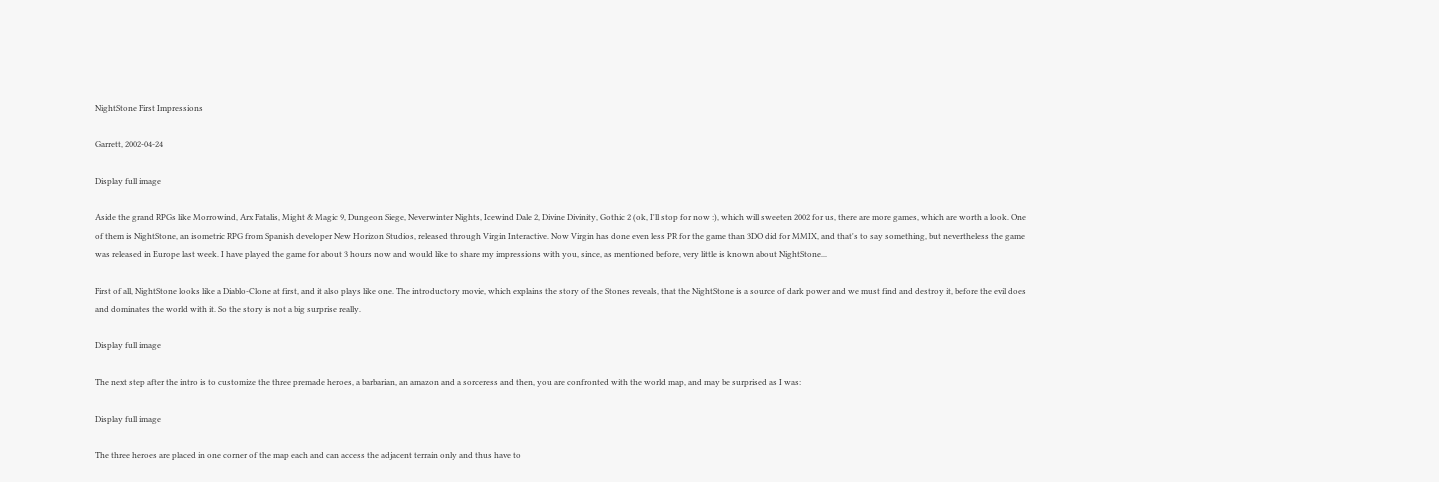NightStone First Impressions

Garrett, 2002-04-24

Display full image

Aside the grand RPGs like Morrowind, Arx Fatalis, Might & Magic 9, Dungeon Siege, Neverwinter Nights, Icewind Dale 2, Divine Divinity, Gothic 2 (ok, I'll stop for now :), which will sweeten 2002 for us, there are more games, which are worth a look. One of them is NightStone, an isometric RPG from Spanish developer New Horizon Studios, released through Virgin Interactive. Now Virgin has done even less PR for the game than 3DO did for MMIX, and that's to say something, but nevertheless the game was released in Europe last week. I have played the game for about 3 hours now and would like to share my impressions with you, since, as mentioned before, very little is known about NightStone...

First of all, NightStone looks like a Diablo-Clone at first, and it also plays like one. The introductory movie, which explains the story of the Stones reveals, that the NightStone is a source of dark power and we must find and destroy it, before the evil does and dominates the world with it. So the story is not a big surprise really.

Display full image

The next step after the intro is to customize the three premade heroes, a barbarian, an amazon and a sorceress and then, you are confronted with the world map, and may be surprised as I was:

Display full image

The three heroes are placed in one corner of the map each and can access the adjacent terrain only and thus have to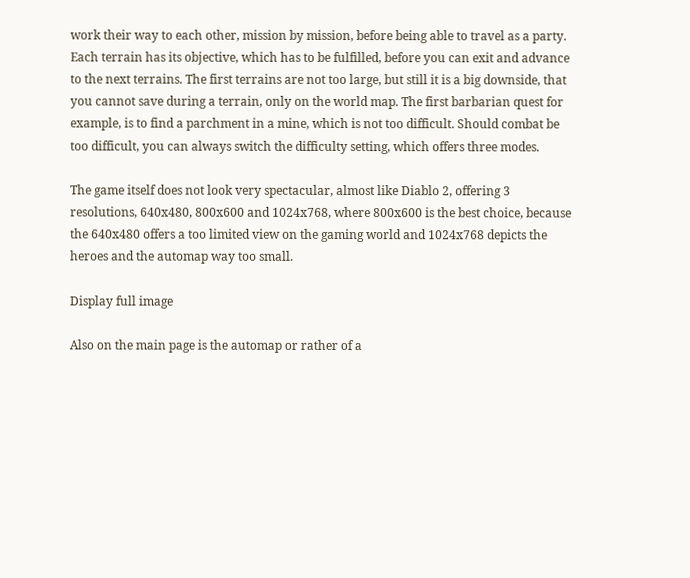work their way to each other, mission by mission, before being able to travel as a party. Each terrain has its objective, which has to be fulfilled, before you can exit and advance to the next terrains. The first terrains are not too large, but still it is a big downside, that you cannot save during a terrain, only on the world map. The first barbarian quest for example, is to find a parchment in a mine, which is not too difficult. Should combat be too difficult, you can always switch the difficulty setting, which offers three modes.

The game itself does not look very spectacular, almost like Diablo 2, offering 3 resolutions, 640x480, 800x600 and 1024x768, where 800x600 is the best choice, because the 640x480 offers a too limited view on the gaming world and 1024x768 depicts the heroes and the automap way too small.

Display full image

Also on the main page is the automap or rather of a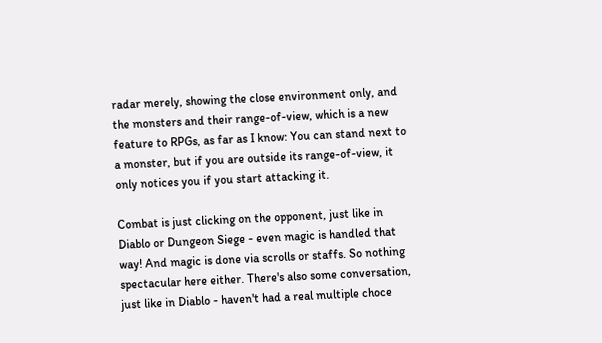radar merely, showing the close environment only, and the monsters and their range-of-view, which is a new feature to RPGs, as far as I know: You can stand next to a monster, but if you are outside its range-of-view, it only notices you if you start attacking it.

Combat is just clicking on the opponent, just like in Diablo or Dungeon Siege - even magic is handled that way! And magic is done via scrolls or staffs. So nothing spectacular here either. There's also some conversation, just like in Diablo - haven't had a real multiple choce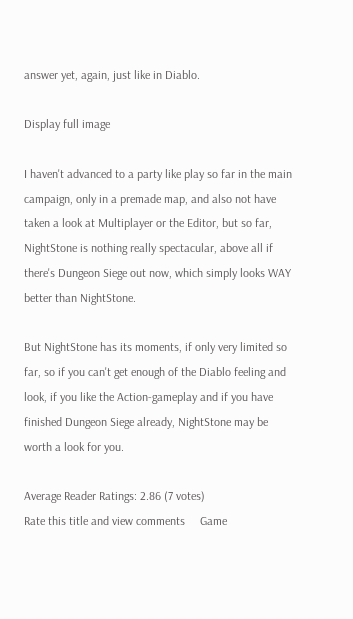answer yet, again, just like in Diablo.

Display full image

I haven't advanced to a party like play so far in the main campaign, only in a premade map, and also not have taken a look at Multiplayer or the Editor, but so far, NightStone is nothing really spectacular, above all if there's Dungeon Siege out now, which simply looks WAY better than NightStone.

But NightStone has its moments, if only very limited so far, so if you can't get enough of the Diablo feeling and look, if you like the Action-gameplay and if you have finished Dungeon Siege already, NightStone may be worth a look for you.

Average Reader Ratings: 2.86 (7 votes)
Rate this title and view comments     Game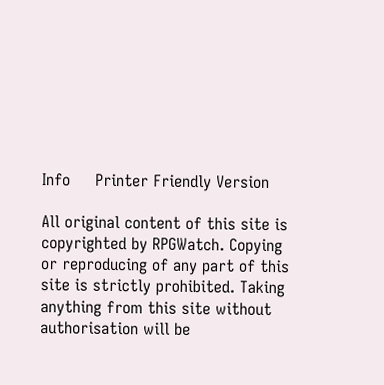Info     Printer Friendly Version

All original content of this site is copyrighted by RPGWatch. Copying or reproducing of any part of this site is strictly prohibited. Taking anything from this site without authorisation will be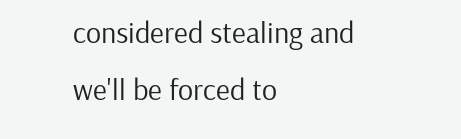considered stealing and we'll be forced to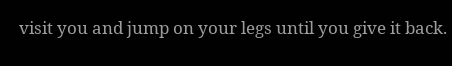visit you and jump on your legs until you give it back.